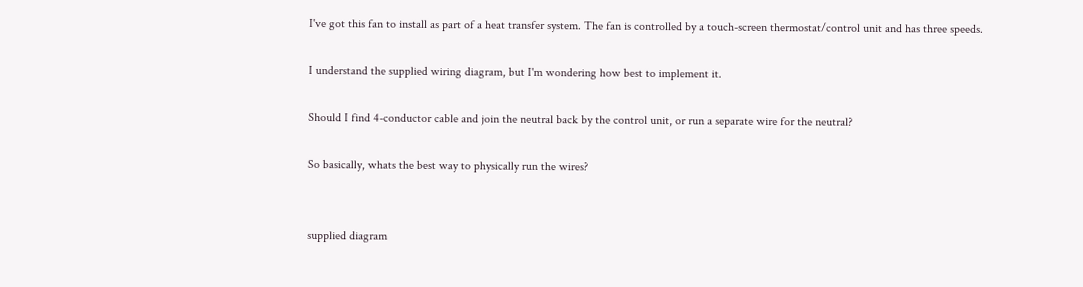I've got this fan to install as part of a heat transfer system. The fan is controlled by a touch-screen thermostat/control unit and has three speeds.

I understand the supplied wiring diagram, but I'm wondering how best to implement it.

Should I find 4-conductor cable and join the neutral back by the control unit, or run a separate wire for the neutral?

So basically, whats the best way to physically run the wires?


supplied diagram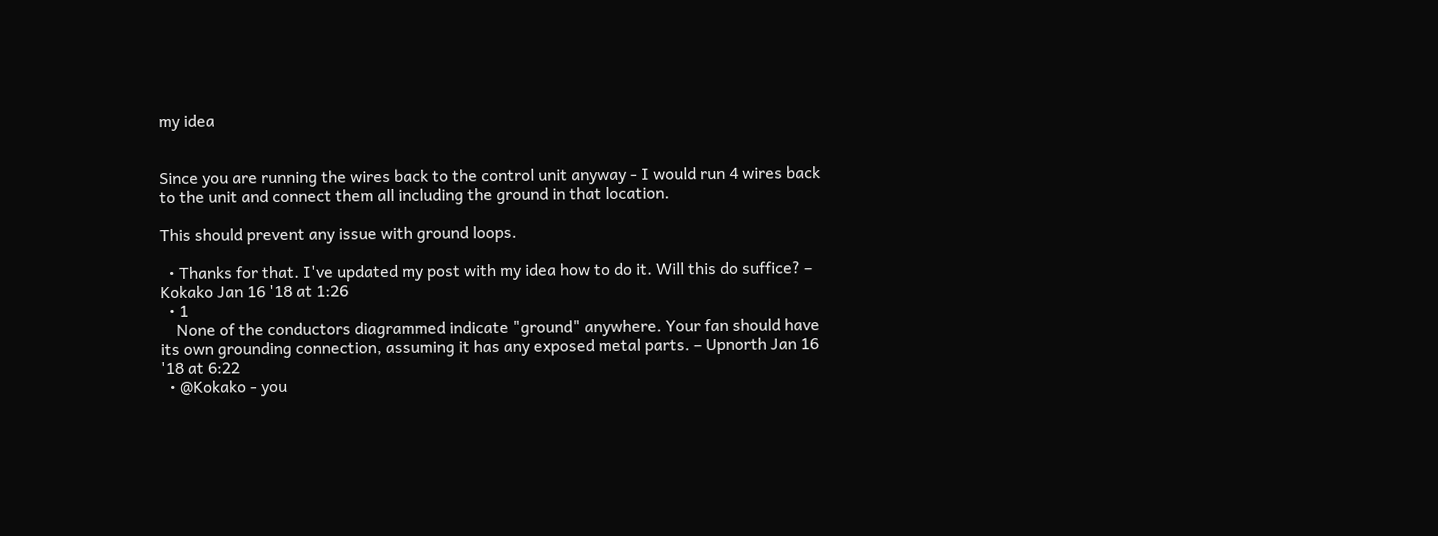my idea


Since you are running the wires back to the control unit anyway - I would run 4 wires back to the unit and connect them all including the ground in that location.

This should prevent any issue with ground loops.

  • Thanks for that. I've updated my post with my idea how to do it. Will this do suffice? – Kokako Jan 16 '18 at 1:26
  • 1
    None of the conductors diagrammed indicate "ground" anywhere. Your fan should have its own grounding connection, assuming it has any exposed metal parts. – Upnorth Jan 16 '18 at 6:22
  • @Kokako - you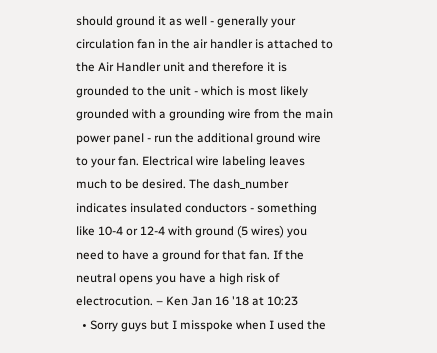should ground it as well - generally your circulation fan in the air handler is attached to the Air Handler unit and therefore it is grounded to the unit - which is most likely grounded with a grounding wire from the main power panel - run the additional ground wire to your fan. Electrical wire labeling leaves much to be desired. The dash_number indicates insulated conductors - something like 10-4 or 12-4 with ground (5 wires) you need to have a ground for that fan. If the neutral opens you have a high risk of electrocution. – Ken Jan 16 '18 at 10:23
  • Sorry guys but I misspoke when I used the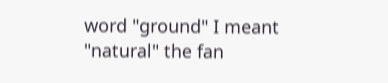word "ground" I meant "natural" the fan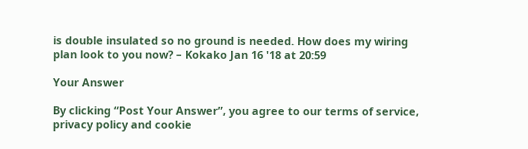is double insulated so no ground is needed. How does my wiring plan look to you now? – Kokako Jan 16 '18 at 20:59

Your Answer

By clicking “Post Your Answer”, you agree to our terms of service, privacy policy and cookie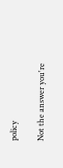policy

Not the answer you're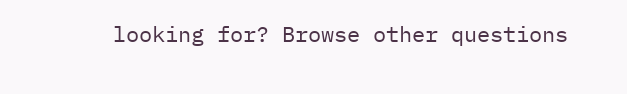looking for? Browse other questions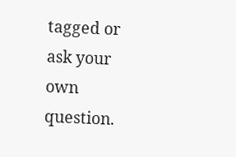tagged or ask your own question.